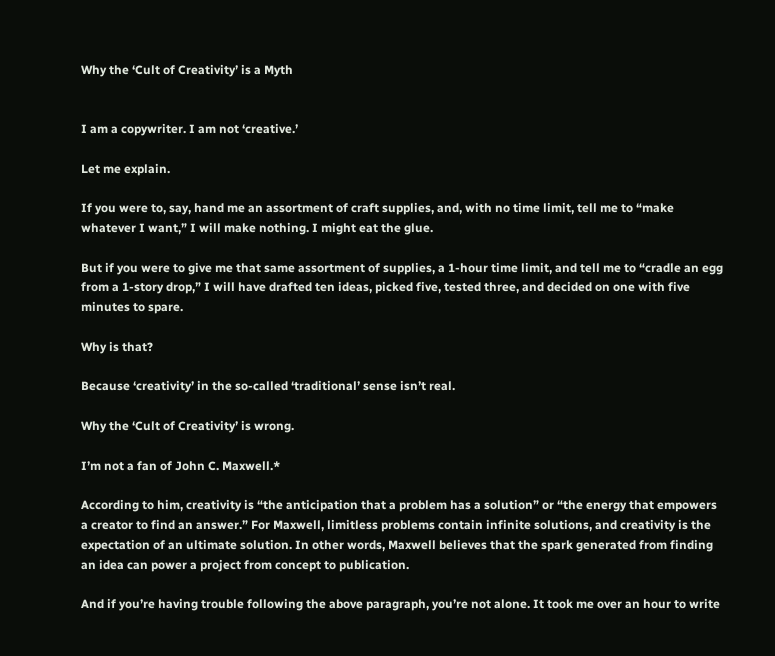Why the ‘Cult of Creativity’ is a Myth


I am a copywriter. I am not ‘creative.’

Let me explain.

If you were to, say, hand me an assortment of craft supplies, and, with no time limit, tell me to “make whatever I want,” I will make nothing. I might eat the glue.

But if you were to give me that same assortment of supplies, a 1-hour time limit, and tell me to “cradle an egg from a 1-story drop,” I will have drafted ten ideas, picked five, tested three, and decided on one with five minutes to spare.

Why is that?

Because ‘creativity’ in the so-called ‘traditional’ sense isn’t real.

Why the ‘Cult of Creativity’ is wrong.

I’m not a fan of John C. Maxwell.*

According to him, creativity is “the anticipation that a problem has a solution” or “the energy that empowers a creator to find an answer.” For Maxwell, limitless problems contain infinite solutions, and creativity is the expectation of an ultimate solution. In other words, Maxwell believes that the spark generated from finding an idea can power a project from concept to publication.

And if you’re having trouble following the above paragraph, you’re not alone. It took me over an hour to write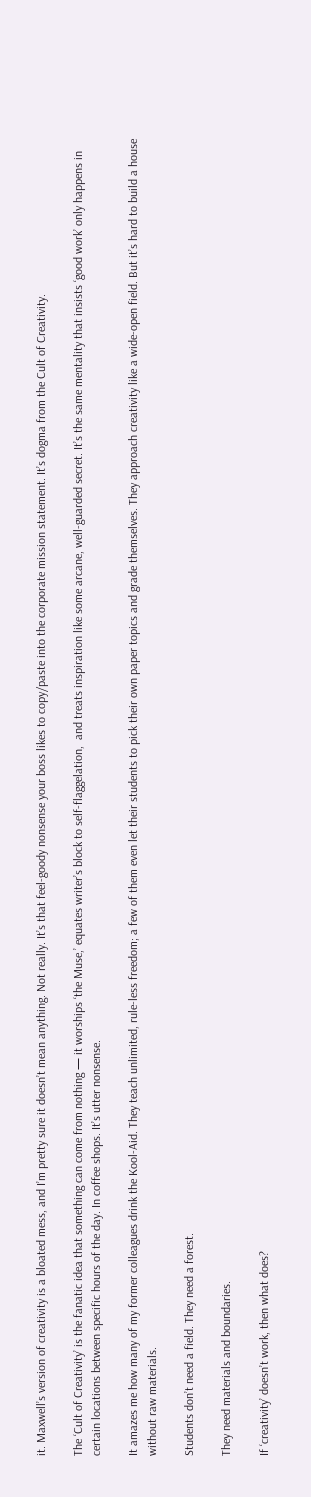it. Maxwell’s version of creativity is a bloated mess, and I’m pretty sure it doesn’t mean anything. Not really. It’s that feel-goody nonsense your boss likes to copy/paste into the corporate mission statement. It’s dogma from the Cult of Creativity.

The ‘Cult of Creativity’ is the fanatic idea that something can come from nothing — it worships ‘the Muse,’ equates writer’s block to self-flaggelation,  and treats inspiration like some arcane, well-guarded secret. It’s the same mentality that insists ‘good work’ only happens in certain locations between specific hours of the day. In coffee shops. It’s utter nonsense.

It amazes me how many of my former colleagues drink the Kool-Aid. They teach unlimited, rule-less freedom; a few of them even let their students to pick their own paper topics and grade themselves. They approach creativity like a wide-open field. But it’s hard to build a house without raw materials.

Students don’t need a field. They need a forest.

They need materials and boundaries.

If ‘creativity’ doesn’t work, then what does?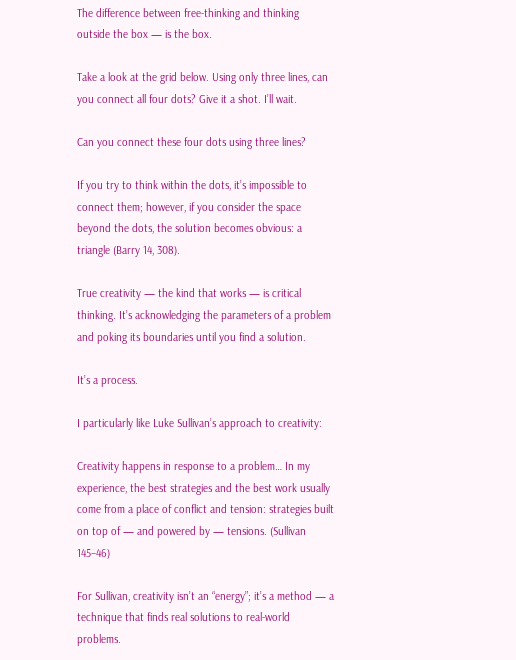The difference between free-thinking and thinking outside the box — is the box.

Take a look at the grid below. Using only three lines, can you connect all four dots? Give it a shot. I’ll wait.

Can you connect these four dots using three lines?

If you try to think within the dots, it’s impossible to connect them; however, if you consider the space beyond the dots, the solution becomes obvious: a triangle (Barry 14, 308).

True creativity — the kind that works — is critical thinking. It’s acknowledging the parameters of a problem and poking its boundaries until you find a solution.

It’s a process.

I particularly like Luke Sullivan’s approach to creativity:

Creativity happens in response to a problem… In my experience, the best strategies and the best work usually come from a place of conflict and tension: strategies built on top of — and powered by — tensions. (Sullivan 145–46)

For Sullivan, creativity isn’t an “energy”; it’s a method — a technique that finds real solutions to real-world problems.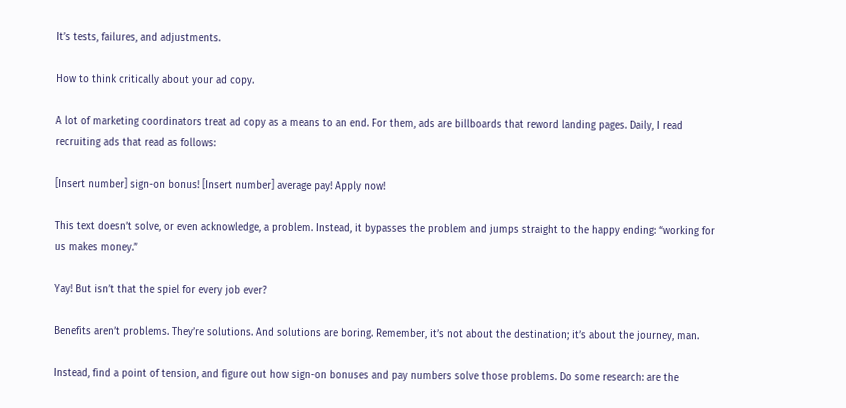It’s tests, failures, and adjustments.

How to think critically about your ad copy.

A lot of marketing coordinators treat ad copy as a means to an end. For them, ads are billboards that reword landing pages. Daily, I read recruiting ads that read as follows:

[Insert number] sign-on bonus! [Insert number] average pay! Apply now!

This text doesn’t solve, or even acknowledge, a problem. Instead, it bypasses the problem and jumps straight to the happy ending: “working for us makes money.”

Yay! But isn’t that the spiel for every job ever?

Benefits aren’t problems. They’re solutions. And solutions are boring. Remember, it’s not about the destination; it’s about the journey, man.

Instead, find a point of tension, and figure out how sign-on bonuses and pay numbers solve those problems. Do some research: are the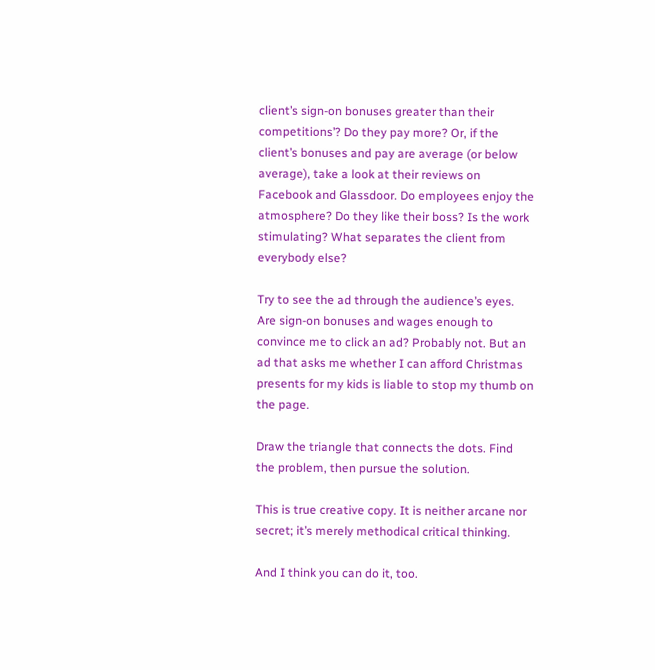client’s sign-on bonuses greater than their competitions’? Do they pay more? Or, if the client’s bonuses and pay are average (or below average), take a look at their reviews on Facebook and Glassdoor. Do employees enjoy the atmosphere? Do they like their boss? Is the work stimulating? What separates the client from everybody else?

Try to see the ad through the audience’s eyes. Are sign-on bonuses and wages enough to convince me to click an ad? Probably not. But an ad that asks me whether I can afford Christmas presents for my kids is liable to stop my thumb on the page.

Draw the triangle that connects the dots. Find the problem, then pursue the solution.

This is true creative copy. It is neither arcane nor secret; it’s merely methodical critical thinking.

And I think you can do it, too.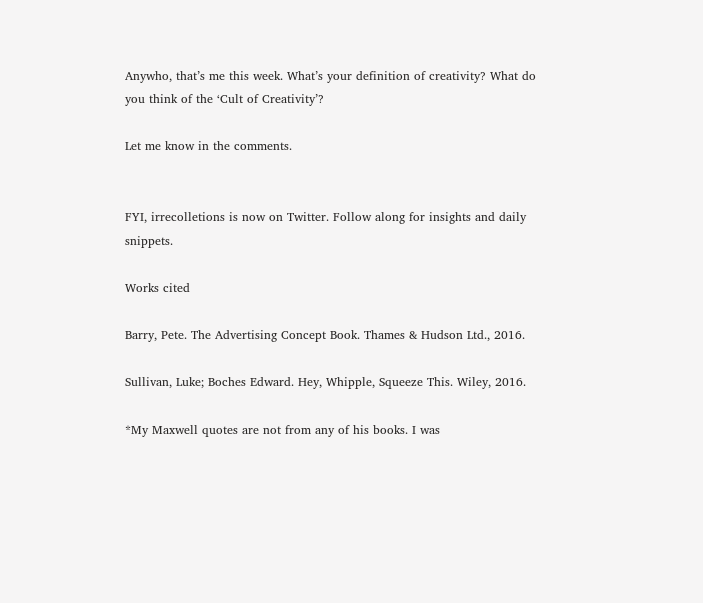Anywho, that’s me this week. What’s your definition of creativity? What do you think of the ‘Cult of Creativity’?

Let me know in the comments.


FYI, irrecolletions is now on Twitter. Follow along for insights and daily snippets.

Works cited

Barry, Pete. The Advertising Concept Book. Thames & Hudson Ltd., 2016.

Sullivan, Luke; Boches Edward. Hey, Whipple, Squeeze This. Wiley, 2016.

*My Maxwell quotes are not from any of his books. I was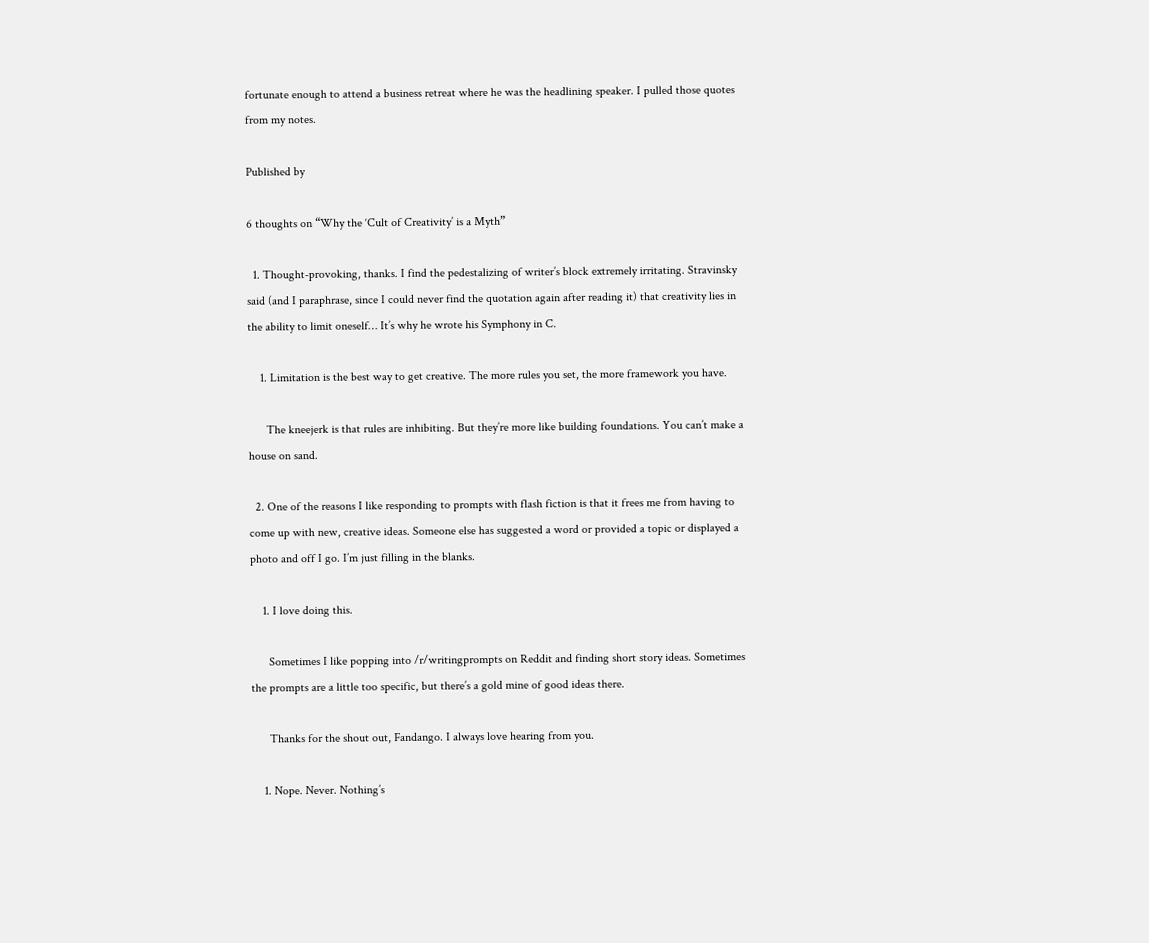fortunate enough to attend a business retreat where he was the headlining speaker. I pulled those quotes from my notes.

Published by

6 thoughts on “Why the ‘Cult of Creativity’ is a Myth”

  1. Thought-provoking, thanks. I find the pedestalizing of writer’s block extremely irritating. Stravinsky said (and I paraphrase, since I could never find the quotation again after reading it) that creativity lies in the ability to limit oneself… It’s why he wrote his Symphony in C.

    1. Limitation is the best way to get creative. The more rules you set, the more framework you have.

      The kneejerk is that rules are inhibiting. But they’re more like building foundations. You can’t make a house on sand.

  2. One of the reasons I like responding to prompts with flash fiction is that it frees me from having to come up with new, creative ideas. Someone else has suggested a word or provided a topic or displayed a photo and off I go. I’m just filling in the blanks.

    1. I love doing this.

      Sometimes I like popping into /r/writingprompts on Reddit and finding short story ideas. Sometimes the prompts are a little too specific, but there’s a gold mine of good ideas there.

      Thanks for the shout out, Fandango. I always love hearing from you.

    1. Nope. Never. Nothing’s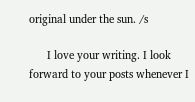original under the sun. /s

      I love your writing. I look forward to your posts whenever I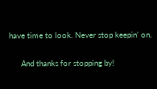have time to look. Never stop keepin’ on.

      And thanks for stopping by!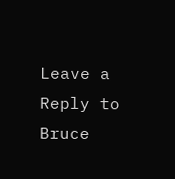Leave a Reply to Bruce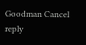Goodman Cancel reply